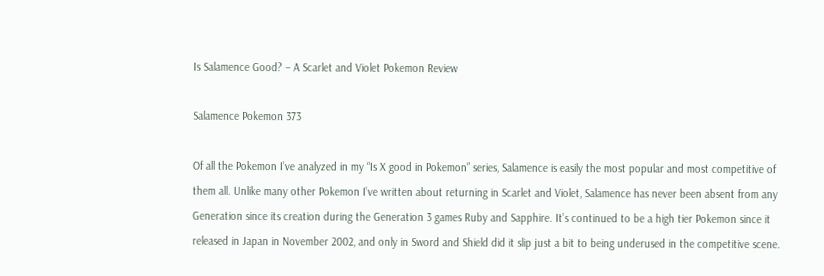Is Salamence Good? – A Scarlet and Violet Pokemon Review

Salamence Pokemon 373

Of all the Pokemon I’ve analyzed in my “Is X good in Pokemon” series, Salamence is easily the most popular and most competitive of them all. Unlike many other Pokemon I’ve written about returning in Scarlet and Violet, Salamence has never been absent from any Generation since its creation during the Generation 3 games Ruby and Sapphire. It’s continued to be a high tier Pokemon since it released in Japan in November 2002, and only in Sword and Shield did it slip just a bit to being underused in the competitive scene.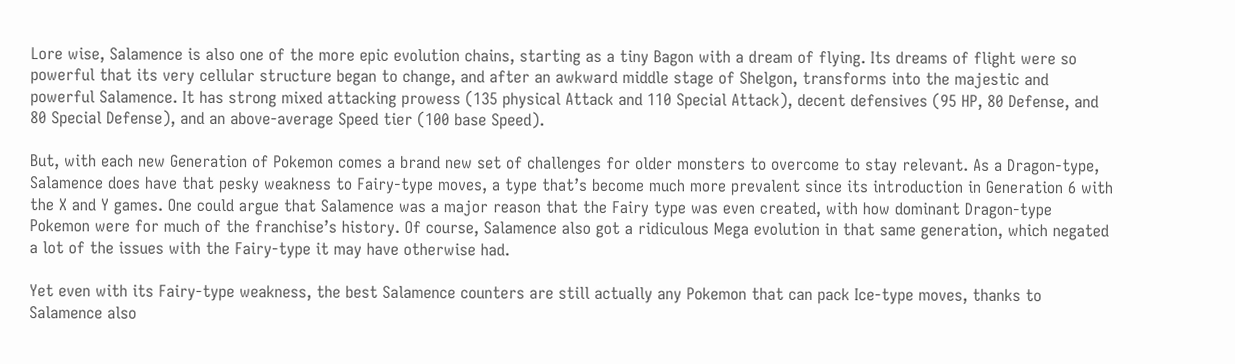Lore wise, Salamence is also one of the more epic evolution chains, starting as a tiny Bagon with a dream of flying. Its dreams of flight were so powerful that its very cellular structure began to change, and after an awkward middle stage of Shelgon, transforms into the majestic and powerful Salamence. It has strong mixed attacking prowess (135 physical Attack and 110 Special Attack), decent defensives (95 HP, 80 Defense, and 80 Special Defense), and an above-average Speed tier (100 base Speed).

But, with each new Generation of Pokemon comes a brand new set of challenges for older monsters to overcome to stay relevant. As a Dragon-type, Salamence does have that pesky weakness to Fairy-type moves, a type that’s become much more prevalent since its introduction in Generation 6 with the X and Y games. One could argue that Salamence was a major reason that the Fairy type was even created, with how dominant Dragon-type Pokemon were for much of the franchise’s history. Of course, Salamence also got a ridiculous Mega evolution in that same generation, which negated a lot of the issues with the Fairy-type it may have otherwise had.

Yet even with its Fairy-type weakness, the best Salamence counters are still actually any Pokemon that can pack Ice-type moves, thanks to Salamence also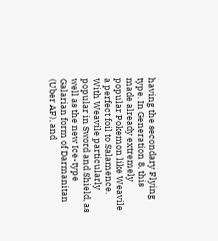having the secondary Flying type. In Generation 8, this made already extremely popular Pokemon like Weavile a perfect foil to Salamence. With Weavile particularly popular in Sword and Shield, as well as the new Ice-type Galarian form of Darmanitan (Uber AF), and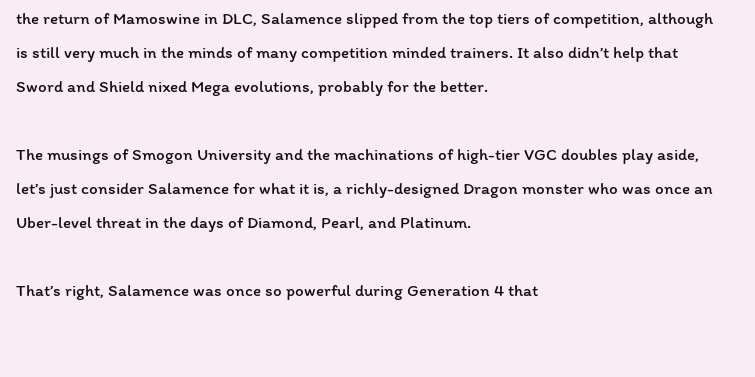the return of Mamoswine in DLC, Salamence slipped from the top tiers of competition, although is still very much in the minds of many competition minded trainers. It also didn’t help that Sword and Shield nixed Mega evolutions, probably for the better.

The musings of Smogon University and the machinations of high-tier VGC doubles play aside, let’s just consider Salamence for what it is, a richly-designed Dragon monster who was once an Uber-level threat in the days of Diamond, Pearl, and Platinum.

That’s right, Salamence was once so powerful during Generation 4 that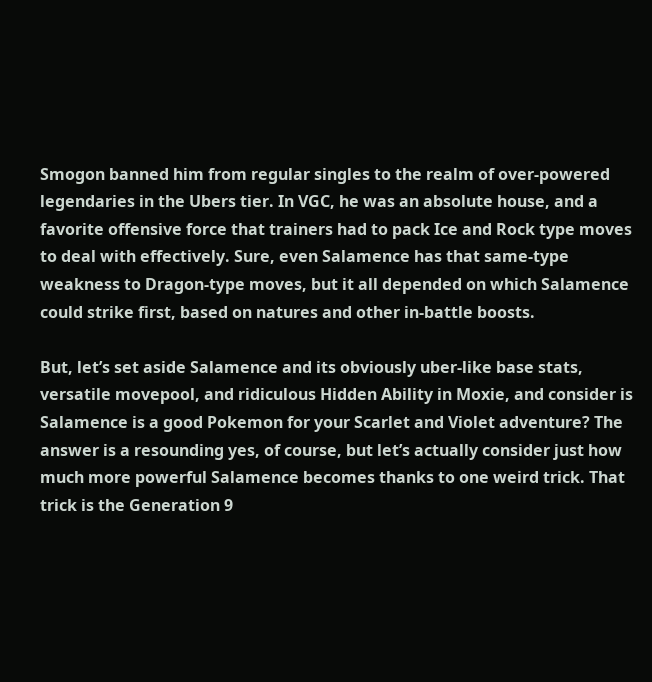Smogon banned him from regular singles to the realm of over-powered legendaries in the Ubers tier. In VGC, he was an absolute house, and a favorite offensive force that trainers had to pack Ice and Rock type moves to deal with effectively. Sure, even Salamence has that same-type weakness to Dragon-type moves, but it all depended on which Salamence could strike first, based on natures and other in-battle boosts.

But, let’s set aside Salamence and its obviously uber-like base stats, versatile movepool, and ridiculous Hidden Ability in Moxie, and consider is Salamence is a good Pokemon for your Scarlet and Violet adventure? The answer is a resounding yes, of course, but let’s actually consider just how much more powerful Salamence becomes thanks to one weird trick. That trick is the Generation 9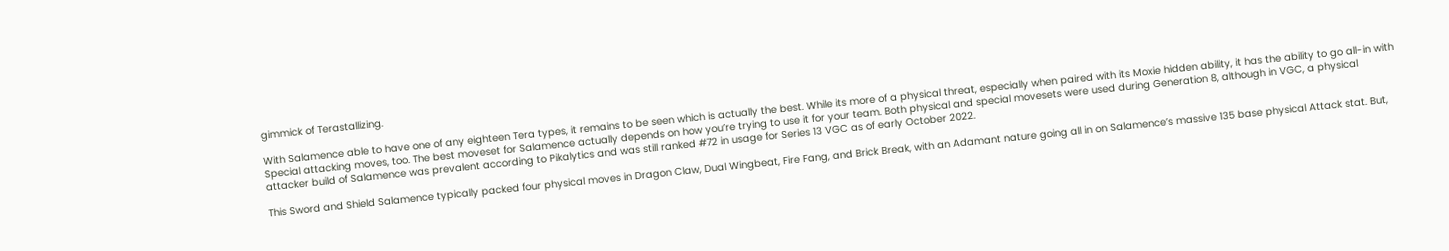gimmick of Terastallizing.

With Salamence able to have one of any eighteen Tera types, it remains to be seen which is actually the best. While its more of a physical threat, especially when paired with its Moxie hidden ability, it has the ability to go all-in with Special attacking moves, too. The best moveset for Salamence actually depends on how you’re trying to use it for your team. Both physical and special movesets were used during Generation 8, although in VGC, a physical attacker build of Salamence was prevalent according to Pikalytics and was still ranked #72 in usage for Series 13 VGC as of early October 2022.

This Sword and Shield Salamence typically packed four physical moves in Dragon Claw, Dual Wingbeat, Fire Fang, and Brick Break, with an Adamant nature going all in on Salamence’s massive 135 base physical Attack stat. But,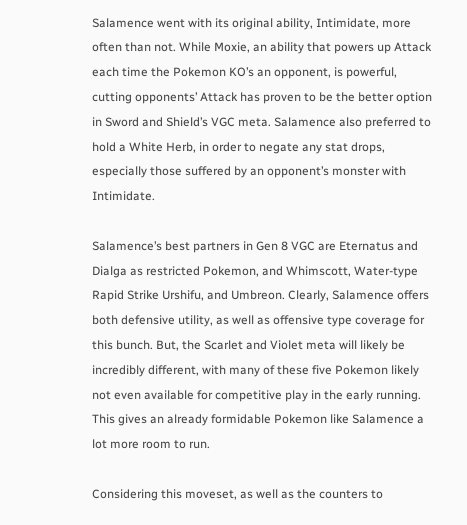Salamence went with its original ability, Intimidate, more often than not. While Moxie, an ability that powers up Attack each time the Pokemon KO’s an opponent, is powerful, cutting opponents’ Attack has proven to be the better option in Sword and Shield’s VGC meta. Salamence also preferred to hold a White Herb, in order to negate any stat drops, especially those suffered by an opponent’s monster with Intimidate.

Salamence’s best partners in Gen 8 VGC are Eternatus and Dialga as restricted Pokemon, and Whimscott, Water-type Rapid Strike Urshifu, and Umbreon. Clearly, Salamence offers both defensive utility, as well as offensive type coverage for this bunch. But, the Scarlet and Violet meta will likely be incredibly different, with many of these five Pokemon likely not even available for competitive play in the early running. This gives an already formidable Pokemon like Salamence a lot more room to run.

Considering this moveset, as well as the counters to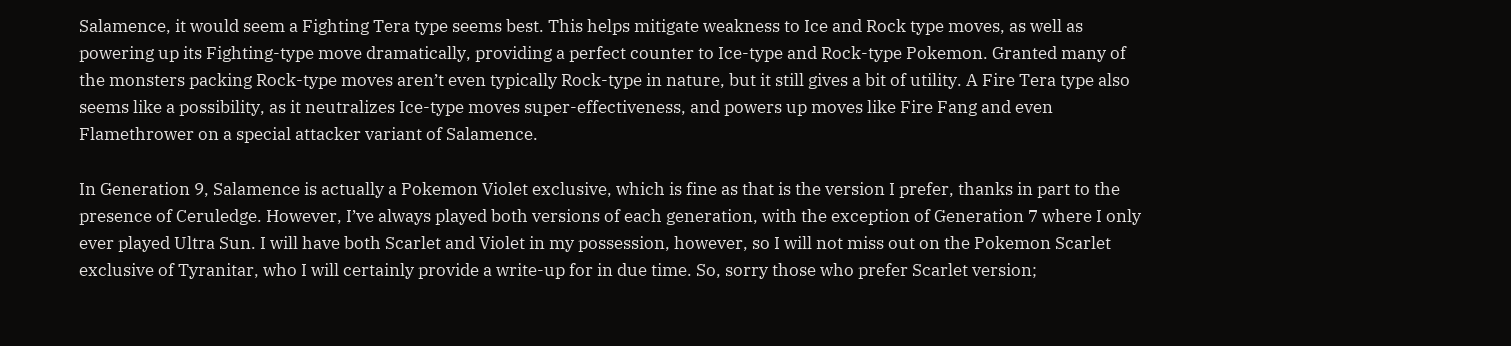Salamence, it would seem a Fighting Tera type seems best. This helps mitigate weakness to Ice and Rock type moves, as well as powering up its Fighting-type move dramatically, providing a perfect counter to Ice-type and Rock-type Pokemon. Granted many of the monsters packing Rock-type moves aren’t even typically Rock-type in nature, but it still gives a bit of utility. A Fire Tera type also seems like a possibility, as it neutralizes Ice-type moves super-effectiveness, and powers up moves like Fire Fang and even Flamethrower on a special attacker variant of Salamence.

In Generation 9, Salamence is actually a Pokemon Violet exclusive, which is fine as that is the version I prefer, thanks in part to the presence of Ceruledge. However, I’ve always played both versions of each generation, with the exception of Generation 7 where I only ever played Ultra Sun. I will have both Scarlet and Violet in my possession, however, so I will not miss out on the Pokemon Scarlet exclusive of Tyranitar, who I will certainly provide a write-up for in due time. So, sorry those who prefer Scarlet version;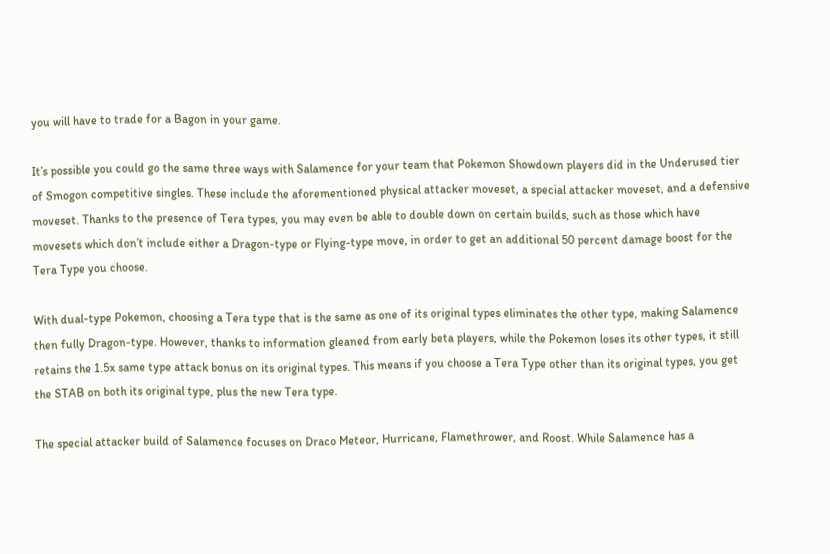you will have to trade for a Bagon in your game.

It’s possible you could go the same three ways with Salamence for your team that Pokemon Showdown players did in the Underused tier of Smogon competitive singles. These include the aforementioned physical attacker moveset, a special attacker moveset, and a defensive moveset. Thanks to the presence of Tera types, you may even be able to double down on certain builds, such as those which have movesets which don’t include either a Dragon-type or Flying-type move, in order to get an additional 50 percent damage boost for the Tera Type you choose.

With dual-type Pokemon, choosing a Tera type that is the same as one of its original types eliminates the other type, making Salamence then fully Dragon-type. However, thanks to information gleaned from early beta players, while the Pokemon loses its other types, it still retains the 1.5x same type attack bonus on its original types. This means if you choose a Tera Type other than its original types, you get the STAB on both its original type, plus the new Tera type.

The special attacker build of Salamence focuses on Draco Meteor, Hurricane, Flamethrower, and Roost. While Salamence has a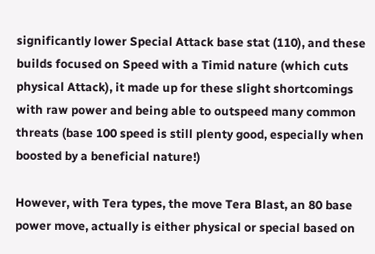significantly lower Special Attack base stat (110), and these builds focused on Speed with a Timid nature (which cuts physical Attack), it made up for these slight shortcomings with raw power and being able to outspeed many common threats (base 100 speed is still plenty good, especially when boosted by a beneficial nature!)

However, with Tera types, the move Tera Blast, an 80 base power move, actually is either physical or special based on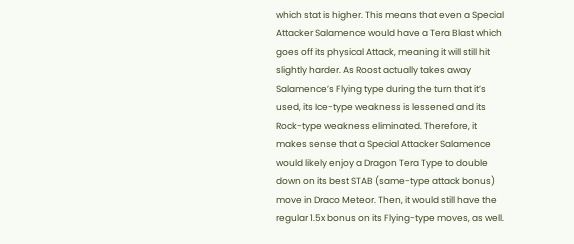which stat is higher. This means that even a Special Attacker Salamence would have a Tera Blast which goes off its physical Attack, meaning it will still hit slightly harder. As Roost actually takes away Salamence’s Flying type during the turn that it’s used, its Ice-type weakness is lessened and its Rock-type weakness eliminated. Therefore, it makes sense that a Special Attacker Salamence would likely enjoy a Dragon Tera Type to double down on its best STAB (same-type attack bonus) move in Draco Meteor. Then, it would still have the regular 1.5x bonus on its Flying-type moves, as well.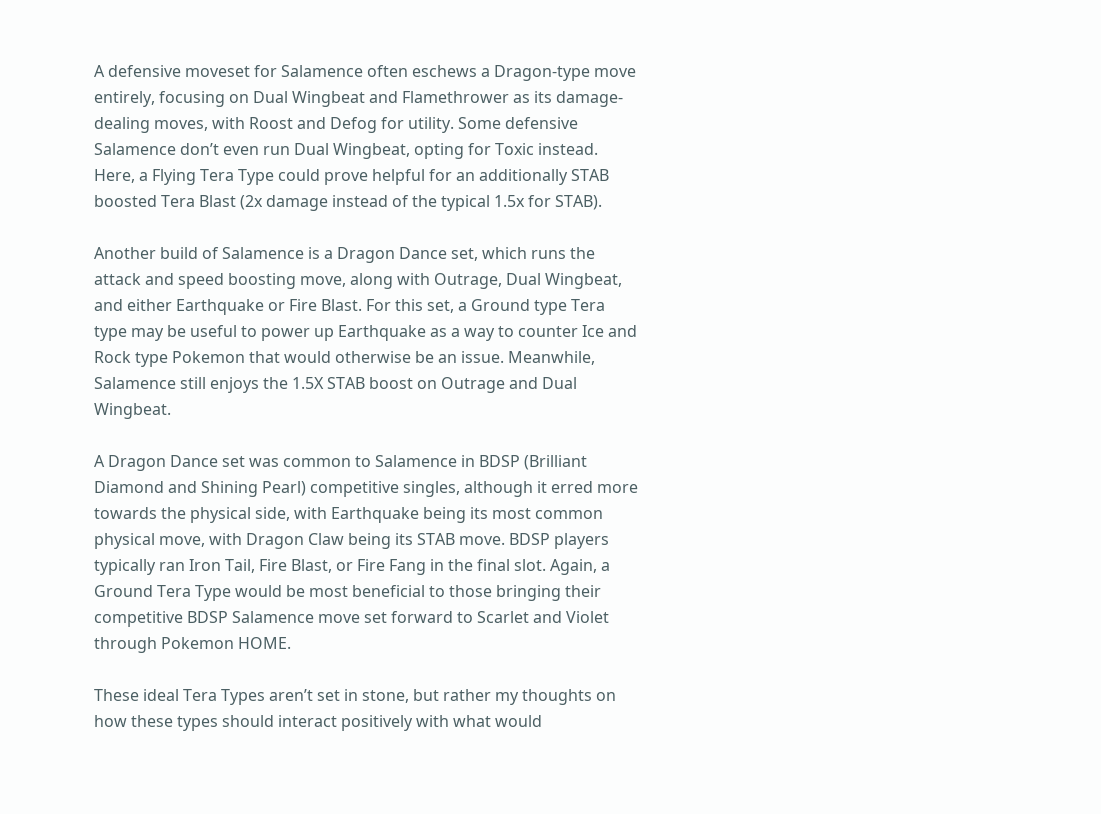A defensive moveset for Salamence often eschews a Dragon-type move entirely, focusing on Dual Wingbeat and Flamethrower as its damage-dealing moves, with Roost and Defog for utility. Some defensive Salamence don’t even run Dual Wingbeat, opting for Toxic instead. Here, a Flying Tera Type could prove helpful for an additionally STAB boosted Tera Blast (2x damage instead of the typical 1.5x for STAB).

Another build of Salamence is a Dragon Dance set, which runs the attack and speed boosting move, along with Outrage, Dual Wingbeat, and either Earthquake or Fire Blast. For this set, a Ground type Tera type may be useful to power up Earthquake as a way to counter Ice and Rock type Pokemon that would otherwise be an issue. Meanwhile, Salamence still enjoys the 1.5X STAB boost on Outrage and Dual Wingbeat.

A Dragon Dance set was common to Salamence in BDSP (Brilliant Diamond and Shining Pearl) competitive singles, although it erred more towards the physical side, with Earthquake being its most common physical move, with Dragon Claw being its STAB move. BDSP players typically ran Iron Tail, Fire Blast, or Fire Fang in the final slot. Again, a Ground Tera Type would be most beneficial to those bringing their competitive BDSP Salamence move set forward to Scarlet and Violet through Pokemon HOME.

These ideal Tera Types aren’t set in stone, but rather my thoughts on how these types should interact positively with what would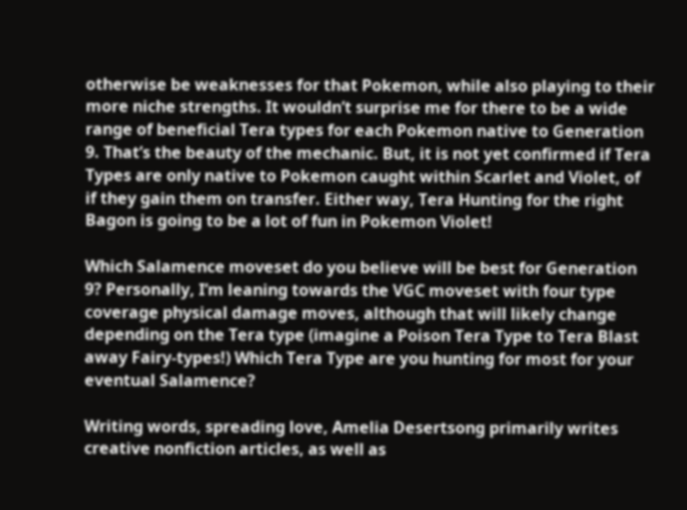otherwise be weaknesses for that Pokemon, while also playing to their more niche strengths. It wouldn’t surprise me for there to be a wide range of beneficial Tera types for each Pokemon native to Generation 9. That’s the beauty of the mechanic. But, it is not yet confirmed if Tera Types are only native to Pokemon caught within Scarlet and Violet, of if they gain them on transfer. Either way, Tera Hunting for the right Bagon is going to be a lot of fun in Pokemon Violet!

Which Salamence moveset do you believe will be best for Generation 9? Personally, I’m leaning towards the VGC moveset with four type coverage physical damage moves, although that will likely change depending on the Tera type (imagine a Poison Tera Type to Tera Blast away Fairy-types!) Which Tera Type are you hunting for most for your eventual Salamence?

Writing words, spreading love, Amelia Desertsong primarily writes creative nonfiction articles, as well as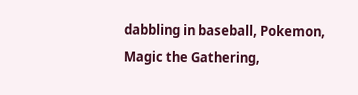dabbling in baseball, Pokemon, Magic the Gathering,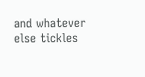and whatever else tickles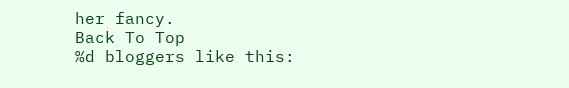her fancy.
Back To Top
%d bloggers like this: